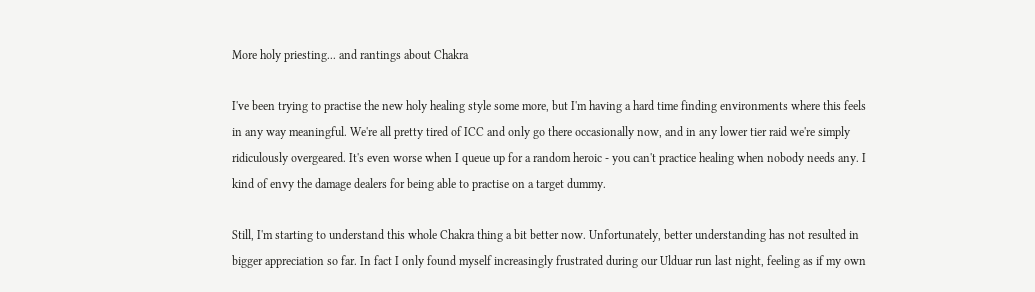More holy priesting... and rantings about Chakra

I've been trying to practise the new holy healing style some more, but I'm having a hard time finding environments where this feels in any way meaningful. We're all pretty tired of ICC and only go there occasionally now, and in any lower tier raid we're simply ridiculously overgeared. It's even worse when I queue up for a random heroic - you can't practice healing when nobody needs any. I kind of envy the damage dealers for being able to practise on a target dummy.

Still, I'm starting to understand this whole Chakra thing a bit better now. Unfortunately, better understanding has not resulted in bigger appreciation so far. In fact I only found myself increasingly frustrated during our Ulduar run last night, feeling as if my own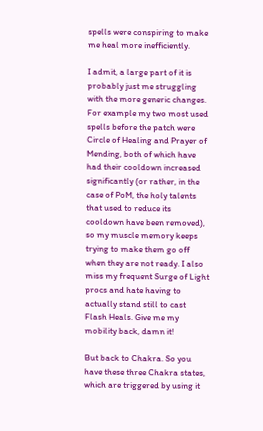spells were conspiring to make me heal more inefficiently.

I admit, a large part of it is probably just me struggling with the more generic changes. For example my two most used spells before the patch were Circle of Healing and Prayer of Mending, both of which have had their cooldown increased significantly (or rather, in the case of PoM, the holy talents that used to reduce its cooldown have been removed), so my muscle memory keeps trying to make them go off when they are not ready. I also miss my frequent Surge of Light procs and hate having to actually stand still to cast Flash Heals. Give me my mobility back, damn it!

But back to Chakra. So you have these three Chakra states, which are triggered by using it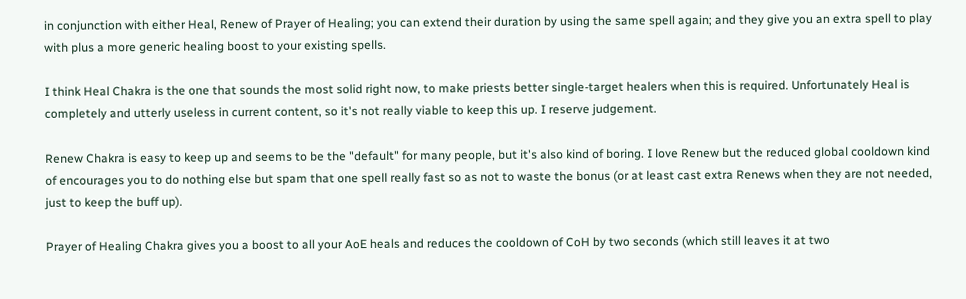in conjunction with either Heal, Renew of Prayer of Healing; you can extend their duration by using the same spell again; and they give you an extra spell to play with plus a more generic healing boost to your existing spells.

I think Heal Chakra is the one that sounds the most solid right now, to make priests better single-target healers when this is required. Unfortunately Heal is completely and utterly useless in current content, so it's not really viable to keep this up. I reserve judgement.

Renew Chakra is easy to keep up and seems to be the "default" for many people, but it's also kind of boring. I love Renew but the reduced global cooldown kind of encourages you to do nothing else but spam that one spell really fast so as not to waste the bonus (or at least cast extra Renews when they are not needed, just to keep the buff up).

Prayer of Healing Chakra gives you a boost to all your AoE heals and reduces the cooldown of CoH by two seconds (which still leaves it at two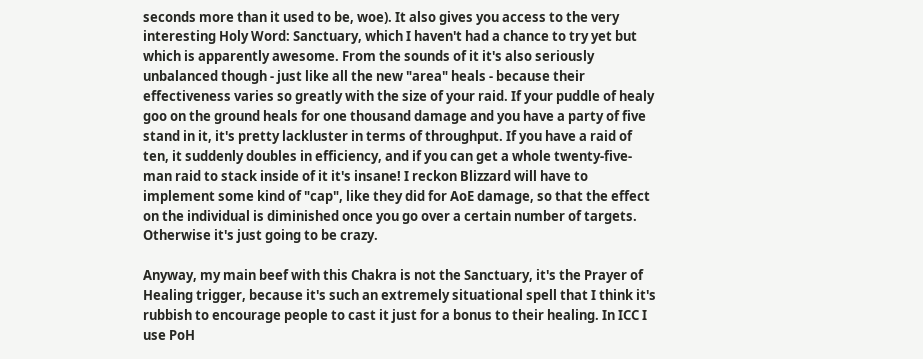seconds more than it used to be, woe). It also gives you access to the very interesting Holy Word: Sanctuary, which I haven't had a chance to try yet but which is apparently awesome. From the sounds of it it's also seriously unbalanced though - just like all the new "area" heals - because their effectiveness varies so greatly with the size of your raid. If your puddle of healy goo on the ground heals for one thousand damage and you have a party of five stand in it, it's pretty lackluster in terms of throughput. If you have a raid of ten, it suddenly doubles in efficiency, and if you can get a whole twenty-five-man raid to stack inside of it it's insane! I reckon Blizzard will have to implement some kind of "cap", like they did for AoE damage, so that the effect on the individual is diminished once you go over a certain number of targets. Otherwise it's just going to be crazy.

Anyway, my main beef with this Chakra is not the Sanctuary, it's the Prayer of Healing trigger, because it's such an extremely situational spell that I think it's rubbish to encourage people to cast it just for a bonus to their healing. In ICC I use PoH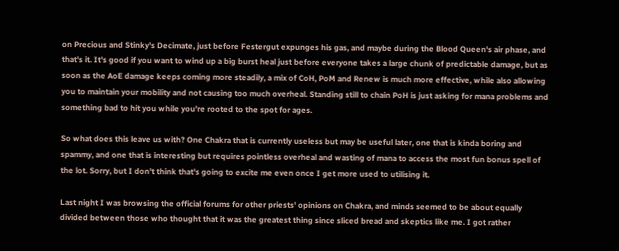on Precious and Stinky's Decimate, just before Festergut expunges his gas, and maybe during the Blood Queen's air phase, and that's it. It's good if you want to wind up a big burst heal just before everyone takes a large chunk of predictable damage, but as soon as the AoE damage keeps coming more steadily, a mix of CoH, PoM and Renew is much more effective, while also allowing you to maintain your mobility and not causing too much overheal. Standing still to chain PoH is just asking for mana problems and something bad to hit you while you're rooted to the spot for ages.

So what does this leave us with? One Chakra that is currently useless but may be useful later, one that is kinda boring and spammy, and one that is interesting but requires pointless overheal and wasting of mana to access the most fun bonus spell of the lot. Sorry, but I don't think that's going to excite me even once I get more used to utilising it.

Last night I was browsing the official forums for other priests' opinions on Chakra, and minds seemed to be about equally divided between those who thought that it was the greatest thing since sliced bread and skeptics like me. I got rather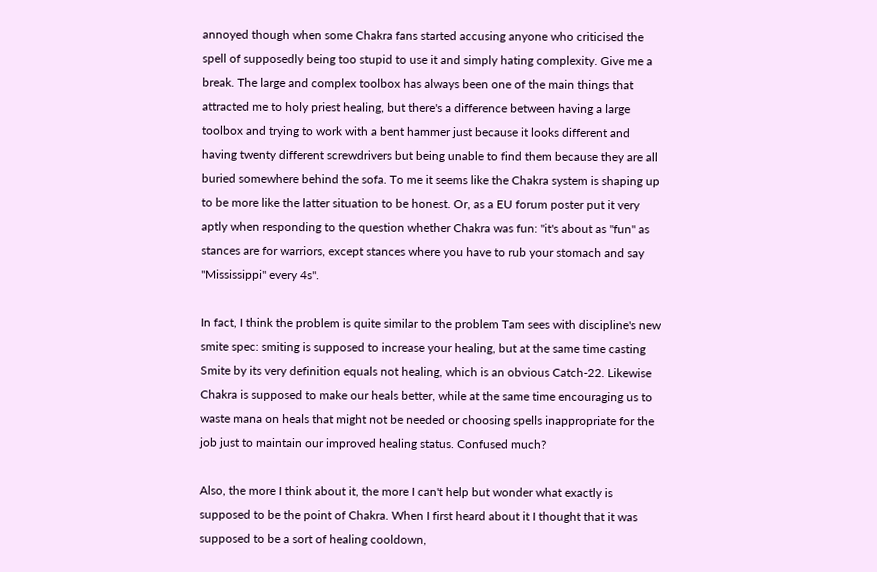annoyed though when some Chakra fans started accusing anyone who criticised the spell of supposedly being too stupid to use it and simply hating complexity. Give me a break. The large and complex toolbox has always been one of the main things that attracted me to holy priest healing, but there's a difference between having a large toolbox and trying to work with a bent hammer just because it looks different and having twenty different screwdrivers but being unable to find them because they are all buried somewhere behind the sofa. To me it seems like the Chakra system is shaping up to be more like the latter situation to be honest. Or, as a EU forum poster put it very aptly when responding to the question whether Chakra was fun: "it's about as "fun" as stances are for warriors, except stances where you have to rub your stomach and say "Mississippi" every 4s".

In fact, I think the problem is quite similar to the problem Tam sees with discipline's new smite spec: smiting is supposed to increase your healing, but at the same time casting Smite by its very definition equals not healing, which is an obvious Catch-22. Likewise Chakra is supposed to make our heals better, while at the same time encouraging us to waste mana on heals that might not be needed or choosing spells inappropriate for the job just to maintain our improved healing status. Confused much?

Also, the more I think about it, the more I can't help but wonder what exactly is supposed to be the point of Chakra. When I first heard about it I thought that it was supposed to be a sort of healing cooldown,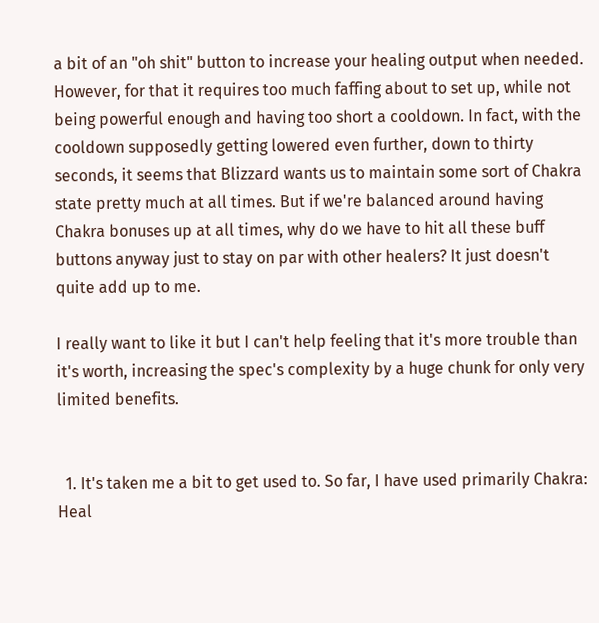a bit of an "oh shit" button to increase your healing output when needed. However, for that it requires too much faffing about to set up, while not being powerful enough and having too short a cooldown. In fact, with the cooldown supposedly getting lowered even further, down to thirty seconds, it seems that Blizzard wants us to maintain some sort of Chakra state pretty much at all times. But if we're balanced around having Chakra bonuses up at all times, why do we have to hit all these buff buttons anyway just to stay on par with other healers? It just doesn't quite add up to me.

I really want to like it but I can't help feeling that it's more trouble than it's worth, increasing the spec's complexity by a huge chunk for only very limited benefits.


  1. It's taken me a bit to get used to. So far, I have used primarily Chakra: Heal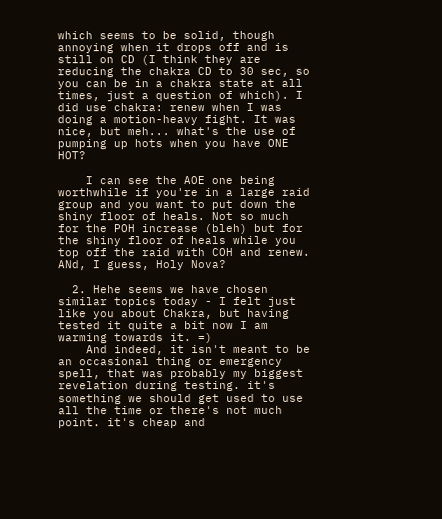which seems to be solid, though annoying when it drops off and is still on CD (I think they are reducing the chakra CD to 30 sec, so you can be in a chakra state at all times, just a question of which). I did use chakra: renew when I was doing a motion-heavy fight. It was nice, but meh... what's the use of pumping up hots when you have ONE HOT?

    I can see the AOE one being worthwhile if you're in a large raid group and you want to put down the shiny floor of heals. Not so much for the POH increase (bleh) but for the shiny floor of heals while you top off the raid with COH and renew. ANd, I guess, Holy Nova?

  2. Hehe seems we have chosen similar topics today - I felt just like you about Chakra, but having tested it quite a bit now I am warming towards it. =)
    And indeed, it isn't meant to be an occasional thing or emergency spell, that was probably my biggest revelation during testing. it's something we should get used to use all the time or there's not much point. it's cheap and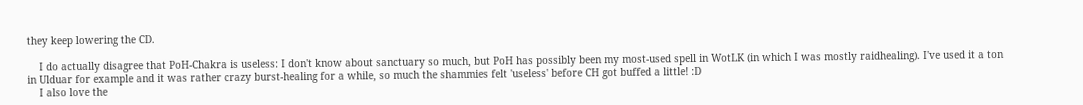they keep lowering the CD.

    I do actually disagree that PoH-Chakra is useless: I don't know about sanctuary so much, but PoH has possibly been my most-used spell in WotLK (in which I was mostly raidhealing). I've used it a ton in Ulduar for example and it was rather crazy burst-healing for a while, so much the shammies felt 'useless' before CH got buffed a little! :D
    I also love the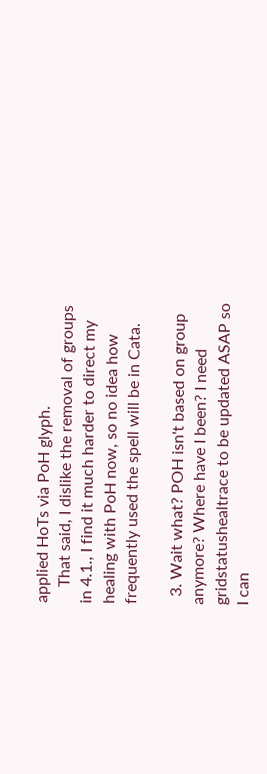applied HoTs via PoH glyph.
    That said, I dislike the removal of groups in 4.1., I find it much harder to direct my healing with PoH now, so no idea how frequently used the spell will be in Cata.

  3. Wait what? POH isn't based on group anymore? Where have I been? I need gridstatushealtrace to be updated ASAP so I can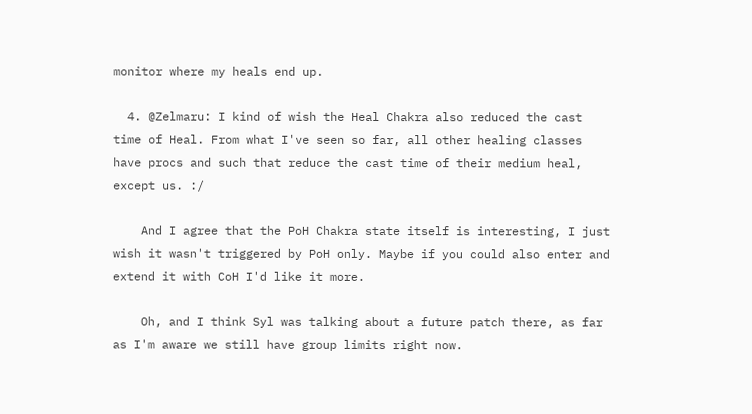monitor where my heals end up.

  4. @Zelmaru: I kind of wish the Heal Chakra also reduced the cast time of Heal. From what I've seen so far, all other healing classes have procs and such that reduce the cast time of their medium heal, except us. :/

    And I agree that the PoH Chakra state itself is interesting, I just wish it wasn't triggered by PoH only. Maybe if you could also enter and extend it with CoH I'd like it more.

    Oh, and I think Syl was talking about a future patch there, as far as I'm aware we still have group limits right now.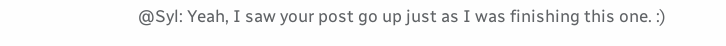@Syl: Yeah, I saw your post go up just as I was finishing this one. :)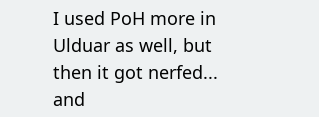I used PoH more in Ulduar as well, but then it got nerfed... and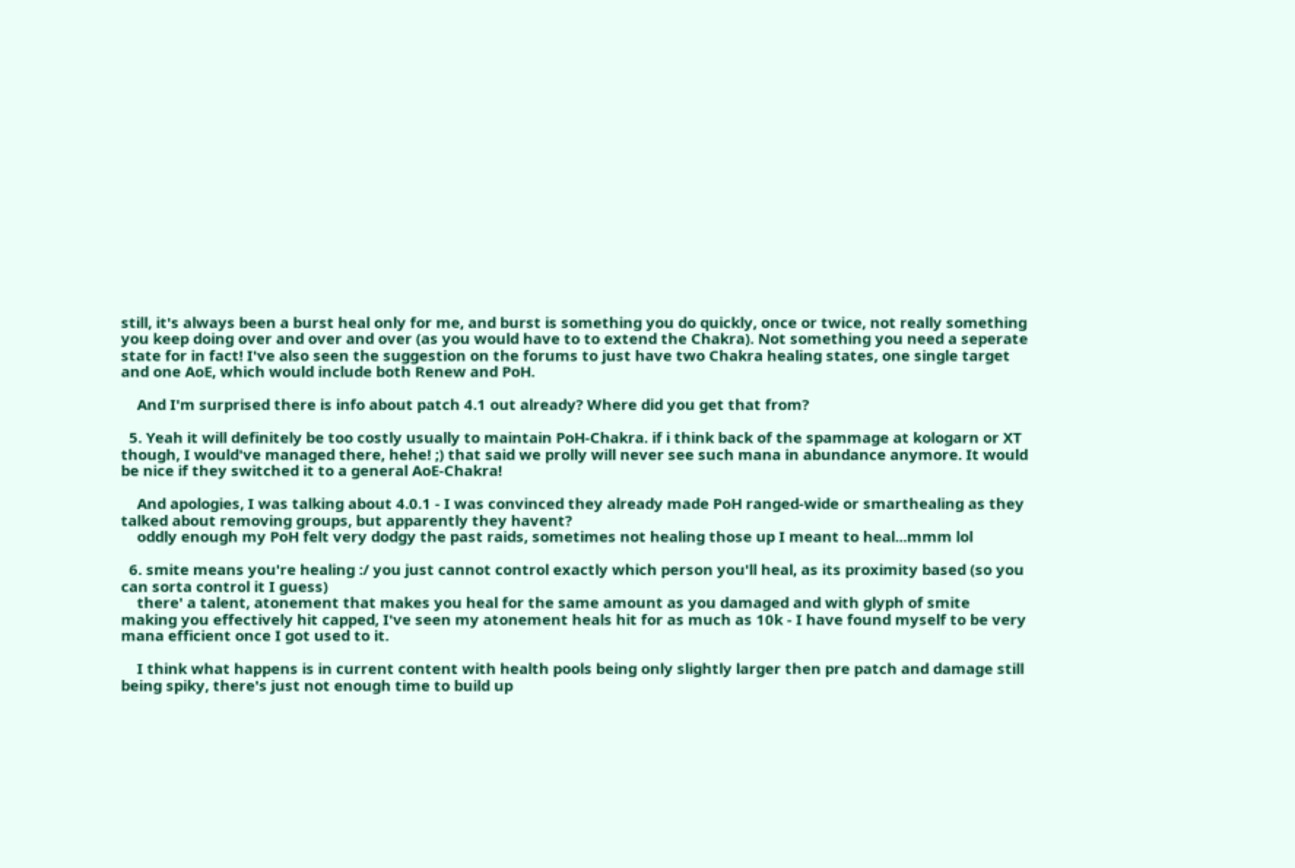still, it's always been a burst heal only for me, and burst is something you do quickly, once or twice, not really something you keep doing over and over and over (as you would have to to extend the Chakra). Not something you need a seperate state for in fact! I've also seen the suggestion on the forums to just have two Chakra healing states, one single target and one AoE, which would include both Renew and PoH.

    And I'm surprised there is info about patch 4.1 out already? Where did you get that from?

  5. Yeah it will definitely be too costly usually to maintain PoH-Chakra. if i think back of the spammage at kologarn or XT though, I would've managed there, hehe! ;) that said we prolly will never see such mana in abundance anymore. It would be nice if they switched it to a general AoE-Chakra!

    And apologies, I was talking about 4.0.1 - I was convinced they already made PoH ranged-wide or smarthealing as they talked about removing groups, but apparently they havent?
    oddly enough my PoH felt very dodgy the past raids, sometimes not healing those up I meant to heal...mmm lol

  6. smite means you're healing :/ you just cannot control exactly which person you'll heal, as its proximity based (so you can sorta control it I guess)
    there' a talent, atonement that makes you heal for the same amount as you damaged and with glyph of smite making you effectively hit capped, I've seen my atonement heals hit for as much as 10k - I have found myself to be very mana efficient once I got used to it.

    I think what happens is in current content with health pools being only slightly larger then pre patch and damage still being spiky, there's just not enough time to build up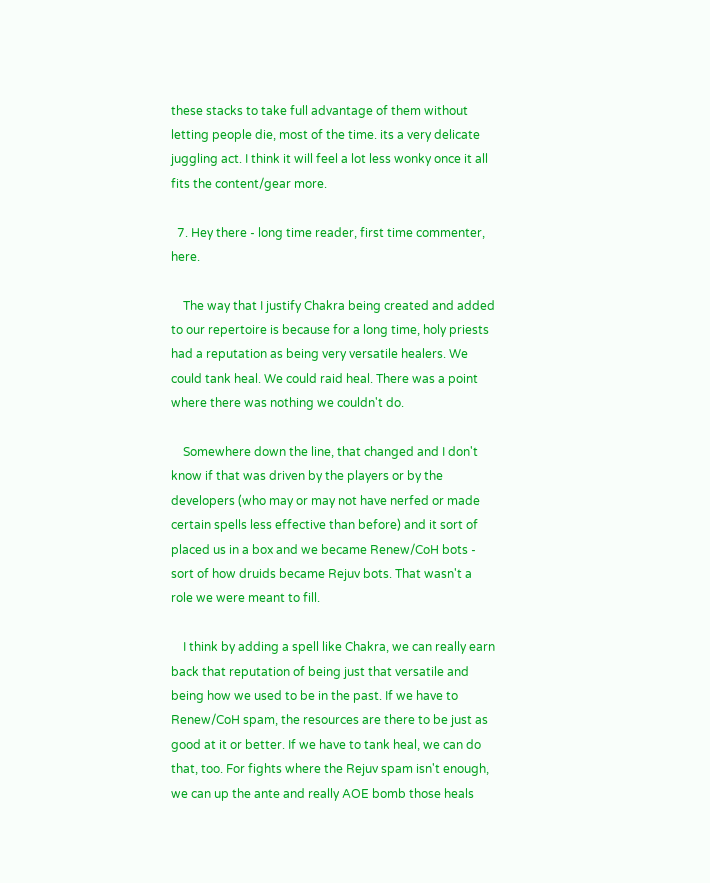these stacks to take full advantage of them without letting people die, most of the time. its a very delicate juggling act. I think it will feel a lot less wonky once it all fits the content/gear more.

  7. Hey there - long time reader, first time commenter, here.

    The way that I justify Chakra being created and added to our repertoire is because for a long time, holy priests had a reputation as being very versatile healers. We could tank heal. We could raid heal. There was a point where there was nothing we couldn't do.

    Somewhere down the line, that changed and I don't know if that was driven by the players or by the developers (who may or may not have nerfed or made certain spells less effective than before) and it sort of placed us in a box and we became Renew/CoH bots - sort of how druids became Rejuv bots. That wasn't a role we were meant to fill.

    I think by adding a spell like Chakra, we can really earn back that reputation of being just that versatile and being how we used to be in the past. If we have to Renew/CoH spam, the resources are there to be just as good at it or better. If we have to tank heal, we can do that, too. For fights where the Rejuv spam isn't enough, we can up the ante and really AOE bomb those heals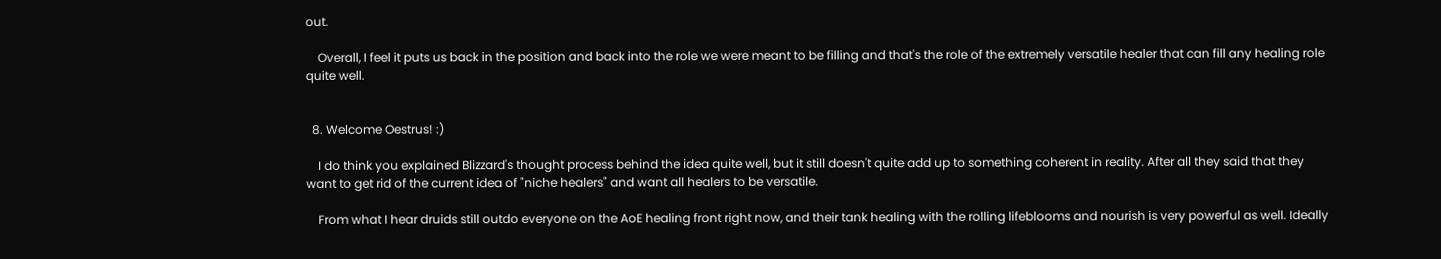out.

    Overall, I feel it puts us back in the position and back into the role we were meant to be filling and that's the role of the extremely versatile healer that can fill any healing role quite well.


  8. Welcome Oestrus! :)

    I do think you explained Blizzard's thought process behind the idea quite well, but it still doesn't quite add up to something coherent in reality. After all they said that they want to get rid of the current idea of "niche healers" and want all healers to be versatile.

    From what I hear druids still outdo everyone on the AoE healing front right now, and their tank healing with the rolling lifeblooms and nourish is very powerful as well. Ideally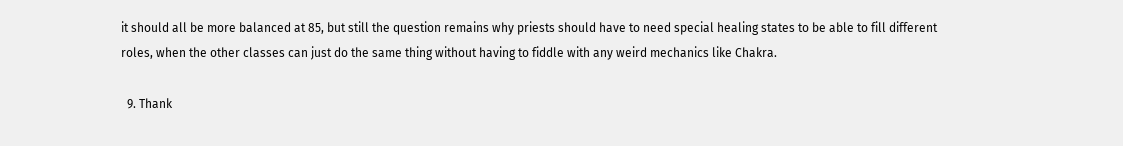it should all be more balanced at 85, but still the question remains why priests should have to need special healing states to be able to fill different roles, when the other classes can just do the same thing without having to fiddle with any weird mechanics like Chakra.

  9. Thank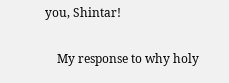you, Shintar!

    My response to why holy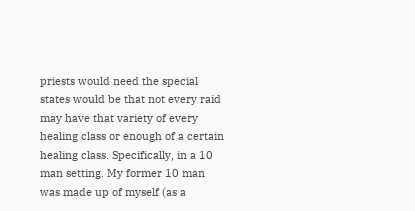priests would need the special states would be that not every raid may have that variety of every healing class or enough of a certain healing class. Specifically, in a 10 man setting. My former 10 man was made up of myself (as a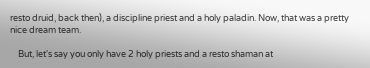resto druid, back then), a discipline priest and a holy paladin. Now, that was a pretty nice dream team.

    But, let's say you only have 2 holy priests and a resto shaman at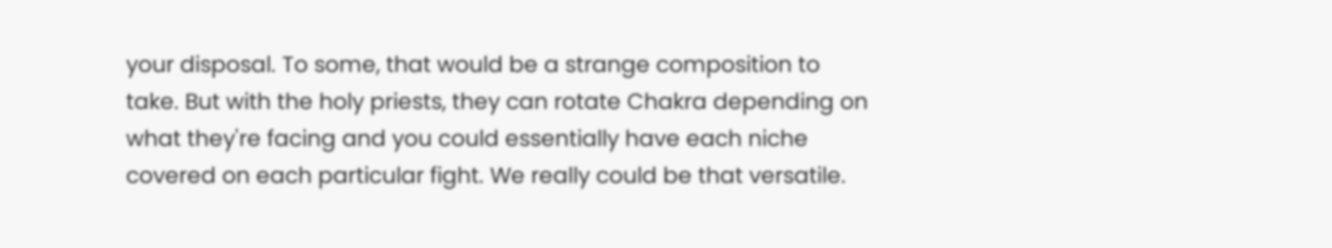your disposal. To some, that would be a strange composition to take. But with the holy priests, they can rotate Chakra depending on what they're facing and you could essentially have each niche covered on each particular fight. We really could be that versatile.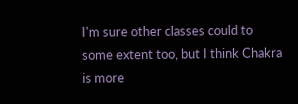I'm sure other classes could to some extent too, but I think Chakra is more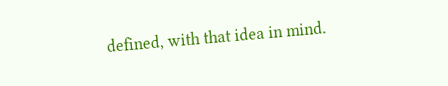defined, with that idea in mind.